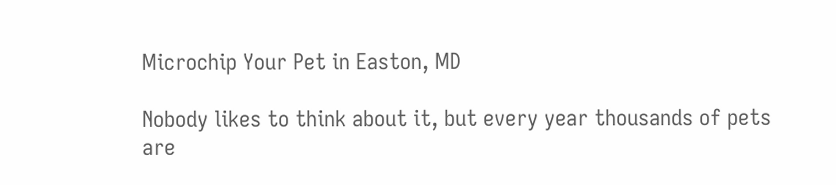Microchip Your Pet in Easton, MD

Nobody likes to think about it, but every year thousands of pets are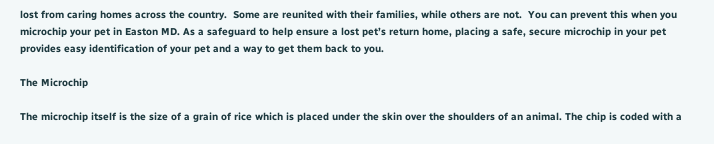lost from caring homes across the country.  Some are reunited with their families, while others are not.  You can prevent this when you microchip your pet in Easton MD. As a safeguard to help ensure a lost pet’s return home, placing a safe, secure microchip in your pet provides easy identification of your pet and a way to get them back to you.

The Microchip

The microchip itself is the size of a grain of rice which is placed under the skin over the shoulders of an animal. The chip is coded with a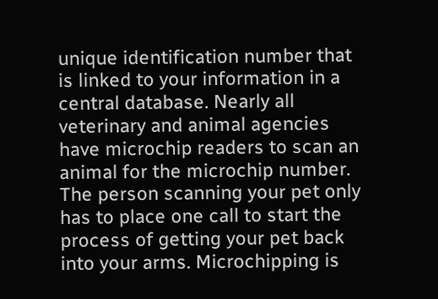unique identification number that is linked to your information in a central database. Nearly all veterinary and animal agencies have microchip readers to scan an animal for the microchip number. The person scanning your pet only has to place one call to start the process of getting your pet back into your arms. Microchipping is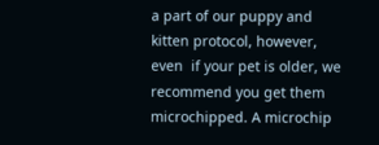a part of our puppy and kitten protocol, however, even  if your pet is older, we recommend you get them microchipped. A microchip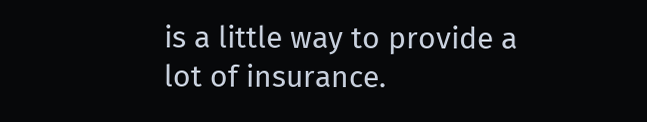is a little way to provide a lot of insurance.